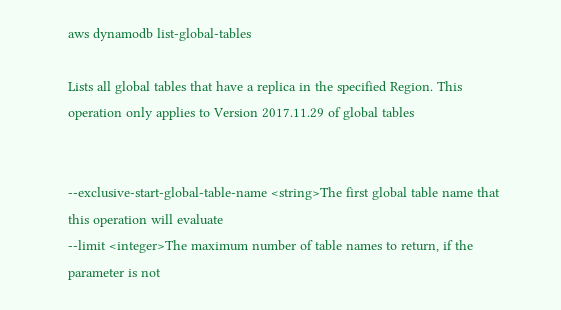aws dynamodb list-global-tables

Lists all global tables that have a replica in the specified Region. This operation only applies to Version 2017.11.29 of global tables


--exclusive-start-global-table-name <string>The first global table name that this operation will evaluate
--limit <integer>The maximum number of table names to return, if the parameter is not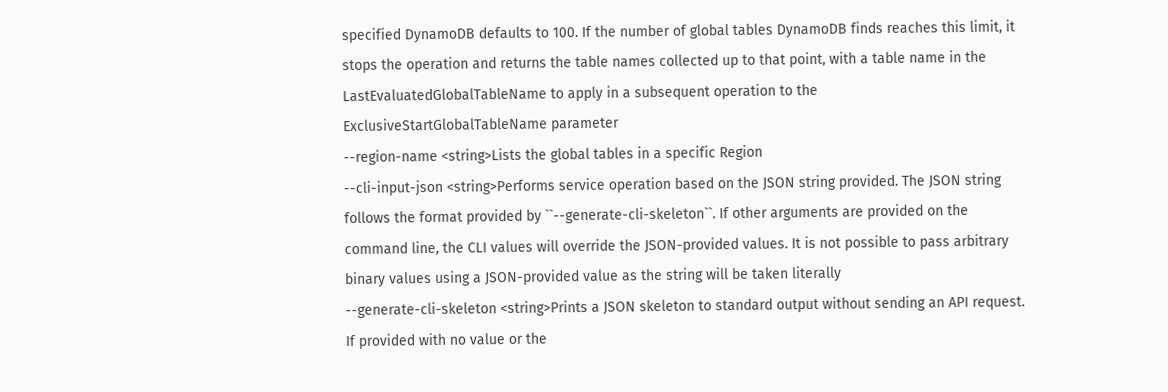specified DynamoDB defaults to 100. If the number of global tables DynamoDB finds reaches this limit, it stops the operation and returns the table names collected up to that point, with a table name in the LastEvaluatedGlobalTableName to apply in a subsequent operation to the ExclusiveStartGlobalTableName parameter
--region-name <string>Lists the global tables in a specific Region
--cli-input-json <string>Performs service operation based on the JSON string provided. The JSON string follows the format provided by ``--generate-cli-skeleton``. If other arguments are provided on the command line, the CLI values will override the JSON-provided values. It is not possible to pass arbitrary binary values using a JSON-provided value as the string will be taken literally
--generate-cli-skeleton <string>Prints a JSON skeleton to standard output without sending an API request. If provided with no value or the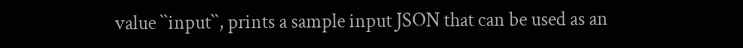value ``input``, prints a sample input JSON that can be used as an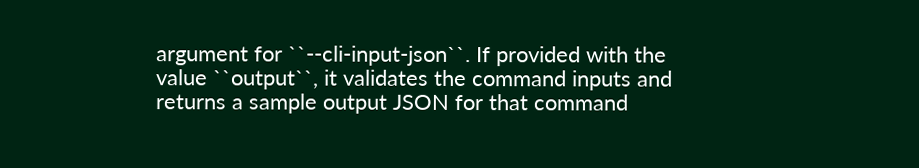argument for ``--cli-input-json``. If provided with the value ``output``, it validates the command inputs and returns a sample output JSON for that command